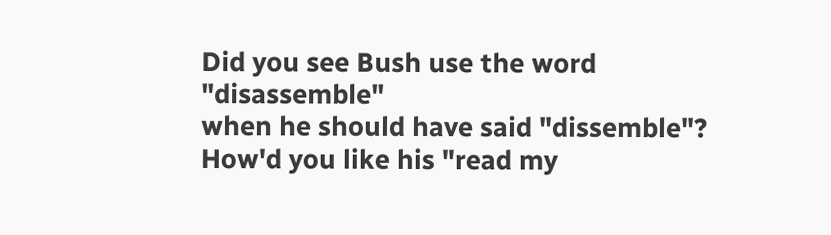Did you see Bush use the word "disassemble"
when he should have said "dissemble"?
How'd you like his "read my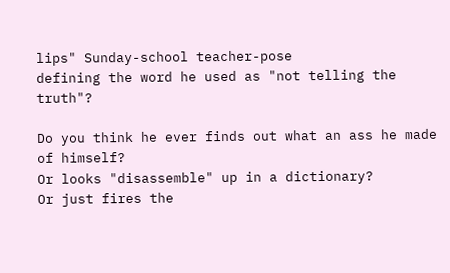lips" Sunday-school teacher-pose
defining the word he used as "not telling the truth"?

Do you think he ever finds out what an ass he made of himself?
Or looks "disassemble" up in a dictionary?
Or just fires the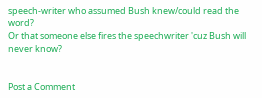speech-writer who assumed Bush knew/could read the word?
Or that someone else fires the speechwriter 'cuz Bush will never know?


Post a Comment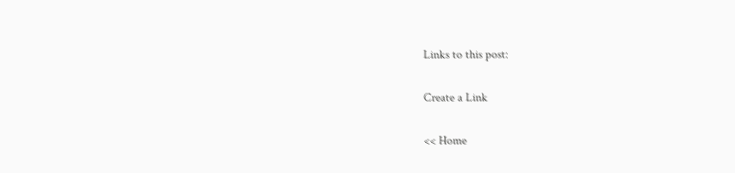Links to this post:

Create a Link

<< Home